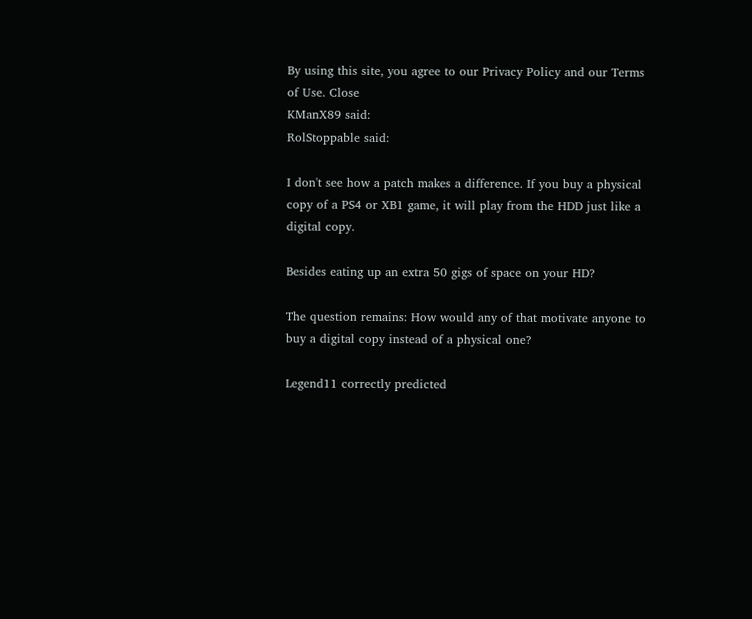By using this site, you agree to our Privacy Policy and our Terms of Use. Close
KManX89 said:
RolStoppable said:

I don't see how a patch makes a difference. If you buy a physical copy of a PS4 or XB1 game, it will play from the HDD just like a digital copy.

Besides eating up an extra 50 gigs of space on your HD?

The question remains: How would any of that motivate anyone to buy a digital copy instead of a physical one?

Legend11 correctly predicted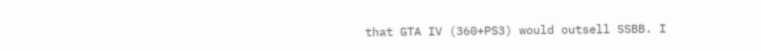that GTA IV (360+PS3) would outsell SSBB. I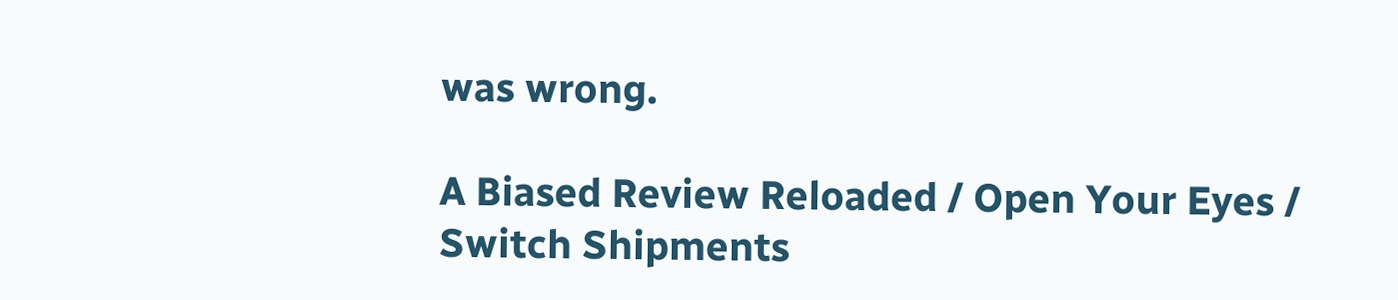was wrong.

A Biased Review Reloaded / Open Your Eyes / Switch Shipments